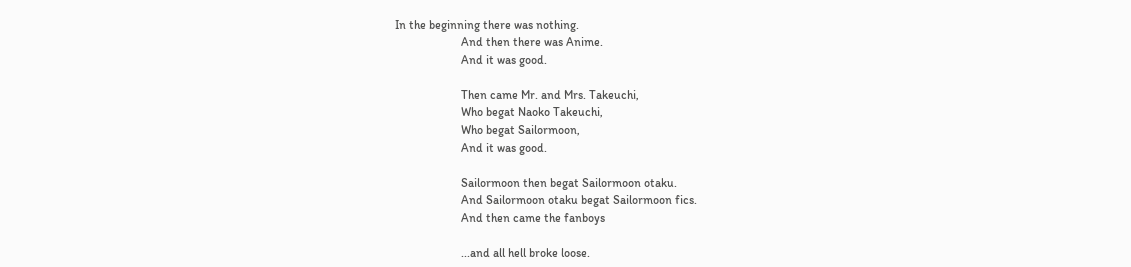In the beginning there was nothing.
                      And then there was Anime.
                      And it was good.

                      Then came Mr. and Mrs. Takeuchi,
                      Who begat Naoko Takeuchi,
                      Who begat Sailormoon,
                      And it was good.

                      Sailormoon then begat Sailormoon otaku.
                      And Sailormoon otaku begat Sailormoon fics.
                      And then came the fanboys

                      ...and all hell broke loose.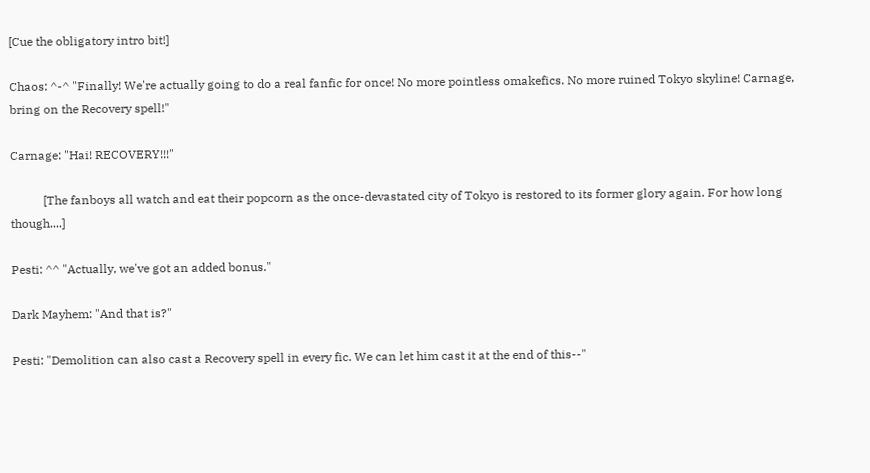[Cue the obligatory intro bit!]

Chaos: ^-^ "Finally! We're actually going to do a real fanfic for once! No more pointless omakefics. No more ruined Tokyo skyline! Carnage, bring on the Recovery spell!"

Carnage: "Hai! RECOVERY!!!"

           [The fanboys all watch and eat their popcorn as the once-devastated city of Tokyo is restored to its former glory again. For how long though....]

Pesti: ^^ "Actually, we've got an added bonus."

Dark Mayhem: "And that is?"

Pesti: "Demolition can also cast a Recovery spell in every fic. We can let him cast it at the end of this--"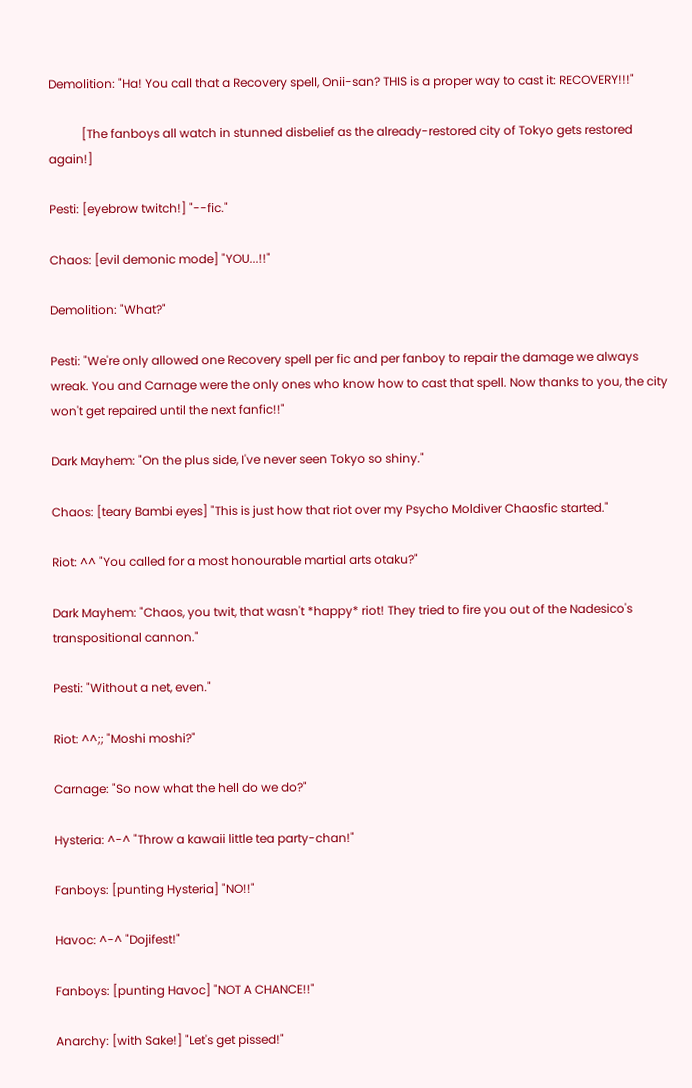Demolition: "Ha! You call that a Recovery spell, Onii-san? THIS is a proper way to cast it: RECOVERY!!!"

           [The fanboys all watch in stunned disbelief as the already-restored city of Tokyo gets restored again!]

Pesti: [eyebrow twitch!] "--fic."

Chaos: [evil demonic mode] "YOU...!!"

Demolition: "What?"

Pesti: "We're only allowed one Recovery spell per fic and per fanboy to repair the damage we always wreak. You and Carnage were the only ones who know how to cast that spell. Now thanks to you, the city won't get repaired until the next fanfic!!"

Dark Mayhem: "On the plus side, I've never seen Tokyo so shiny."

Chaos: [teary Bambi eyes] "This is just how that riot over my Psycho Moldiver Chaosfic started."

Riot: ^^ "You called for a most honourable martial arts otaku?"

Dark Mayhem: "Chaos, you twit, that wasn't *happy* riot! They tried to fire you out of the Nadesico's transpositional cannon."

Pesti: "Without a net, even."

Riot: ^^;; "Moshi moshi?"

Carnage: "So now what the hell do we do?"

Hysteria: ^-^ "Throw a kawaii little tea party-chan!"

Fanboys: [punting Hysteria] "NO!!"

Havoc: ^-^ "Dojifest!"

Fanboys: [punting Havoc] "NOT A CHANCE!!"

Anarchy: [with Sake!] "Let's get pissed!"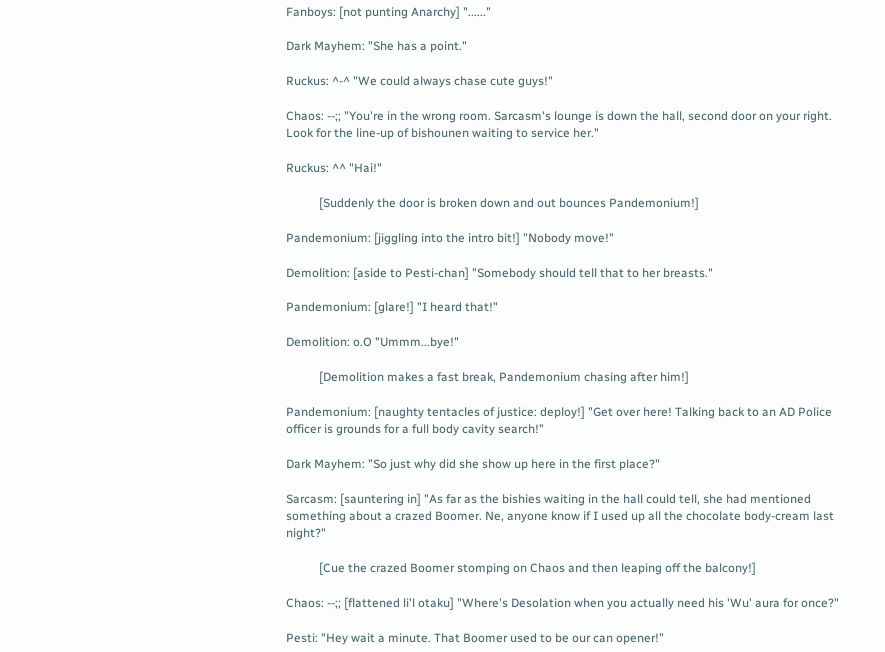Fanboys: [not punting Anarchy] "......"

Dark Mayhem: "She has a point."

Ruckus: ^-^ "We could always chase cute guys!"

Chaos: --;; "You're in the wrong room. Sarcasm's lounge is down the hall, second door on your right. Look for the line-up of bishounen waiting to service her."

Ruckus: ^^ "Hai!"

           [Suddenly the door is broken down and out bounces Pandemonium!]

Pandemonium: [jiggling into the intro bit!] "Nobody move!"

Demolition: [aside to Pesti-chan] "Somebody should tell that to her breasts."

Pandemonium: [glare!] "I heard that!"

Demolition: o.O "Ummm...bye!"

           [Demolition makes a fast break, Pandemonium chasing after him!]

Pandemonium: [naughty tentacles of justice: deploy!] "Get over here! Talking back to an AD Police officer is grounds for a full body cavity search!"

Dark Mayhem: "So just why did she show up here in the first place?"

Sarcasm: [sauntering in] "As far as the bishies waiting in the hall could tell, she had mentioned something about a crazed Boomer. Ne, anyone know if I used up all the chocolate body-cream last night?"

           [Cue the crazed Boomer stomping on Chaos and then leaping off the balcony!]

Chaos: --;; [flattened li'l otaku] "Where's Desolation when you actually need his 'Wu' aura for once?"

Pesti: "Hey wait a minute. That Boomer used to be our can opener!"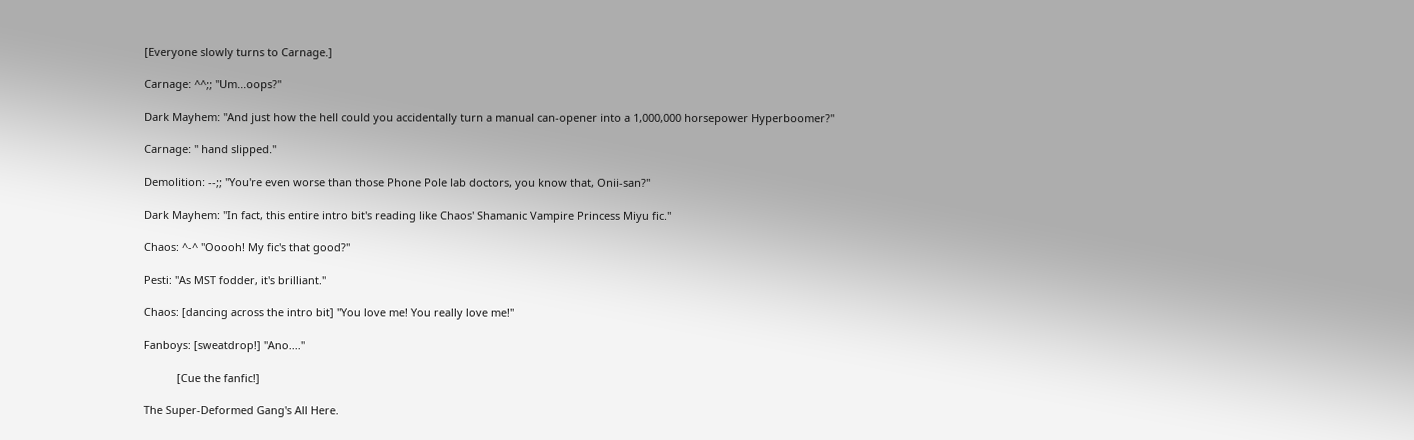[Everyone slowly turns to Carnage.]

Carnage: ^^;; "Um...oops?"

Dark Mayhem: "And just how the hell could you accidentally turn a manual can-opener into a 1,000,000 horsepower Hyperboomer?"

Carnage: " hand slipped."

Demolition: --;; "You're even worse than those Phone Pole lab doctors, you know that, Onii-san?"

Dark Mayhem: "In fact, this entire intro bit's reading like Chaos' Shamanic Vampire Princess Miyu fic."

Chaos: ^-^ "Ooooh! My fic's that good?"

Pesti: "As MST fodder, it's brilliant."

Chaos: [dancing across the intro bit] "You love me! You really love me!"

Fanboys: [sweatdrop!] "Ano...."

           [Cue the fanfic!]

The Super-Deformed Gang's All Here.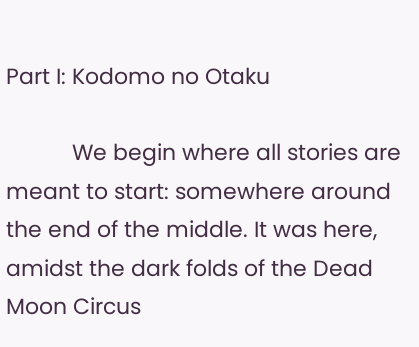Part I: Kodomo no Otaku

           We begin where all stories are meant to start: somewhere around the end of the middle. It was here, amidst the dark folds of the Dead Moon Circus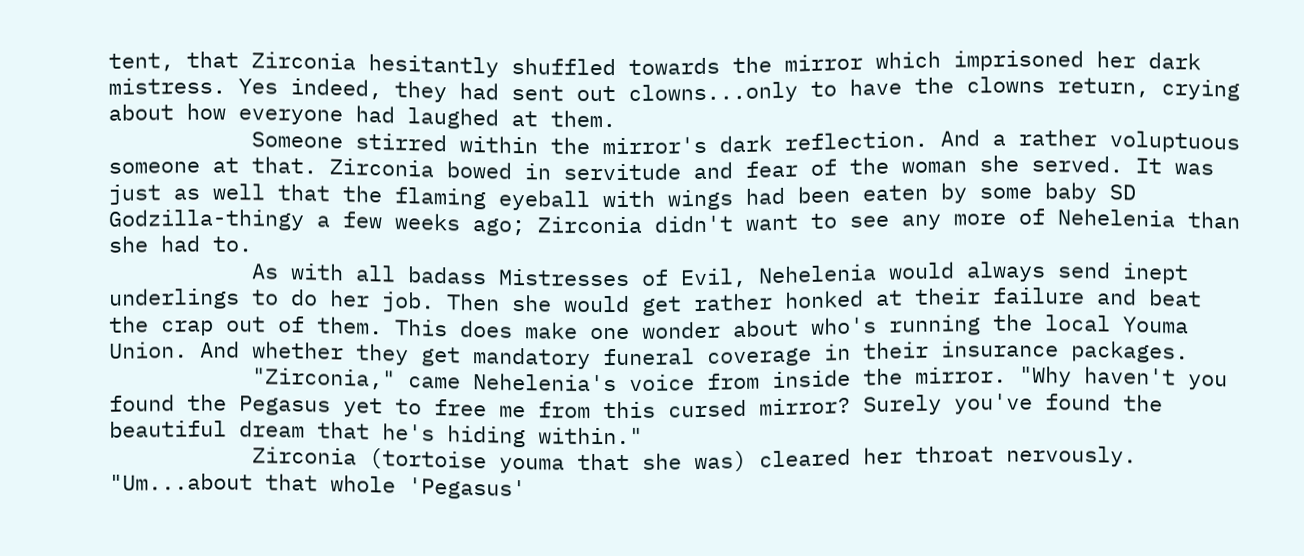tent, that Zirconia hesitantly shuffled towards the mirror which imprisoned her dark mistress. Yes indeed, they had sent out clowns...only to have the clowns return, crying about how everyone had laughed at them.
           Someone stirred within the mirror's dark reflection. And a rather voluptuous someone at that. Zirconia bowed in servitude and fear of the woman she served. It was just as well that the flaming eyeball with wings had been eaten by some baby SD Godzilla-thingy a few weeks ago; Zirconia didn't want to see any more of Nehelenia than she had to.
           As with all badass Mistresses of Evil, Nehelenia would always send inept underlings to do her job. Then she would get rather honked at their failure and beat the crap out of them. This does make one wonder about who's running the local Youma Union. And whether they get mandatory funeral coverage in their insurance packages.
           "Zirconia," came Nehelenia's voice from inside the mirror. "Why haven't you found the Pegasus yet to free me from this cursed mirror? Surely you've found the beautiful dream that he's hiding within."
           Zirconia (tortoise youma that she was) cleared her throat nervously. "Um...about that whole 'Pegasus'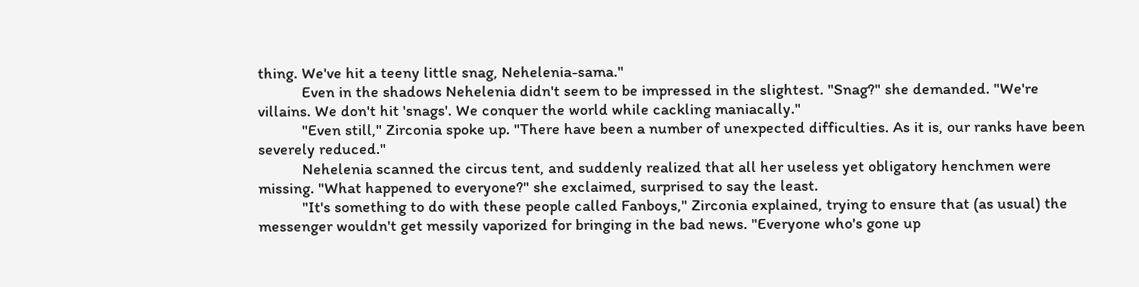thing. We've hit a teeny little snag, Nehelenia-sama."
           Even in the shadows Nehelenia didn't seem to be impressed in the slightest. "Snag?" she demanded. "We're villains. We don't hit 'snags'. We conquer the world while cackling maniacally."
           "Even still," Zirconia spoke up. "There have been a number of unexpected difficulties. As it is, our ranks have been severely reduced."
           Nehelenia scanned the circus tent, and suddenly realized that all her useless yet obligatory henchmen were missing. "What happened to everyone?" she exclaimed, surprised to say the least.
           "It's something to do with these people called Fanboys," Zirconia explained, trying to ensure that (as usual) the messenger wouldn't get messily vaporized for bringing in the bad news. "Everyone who's gone up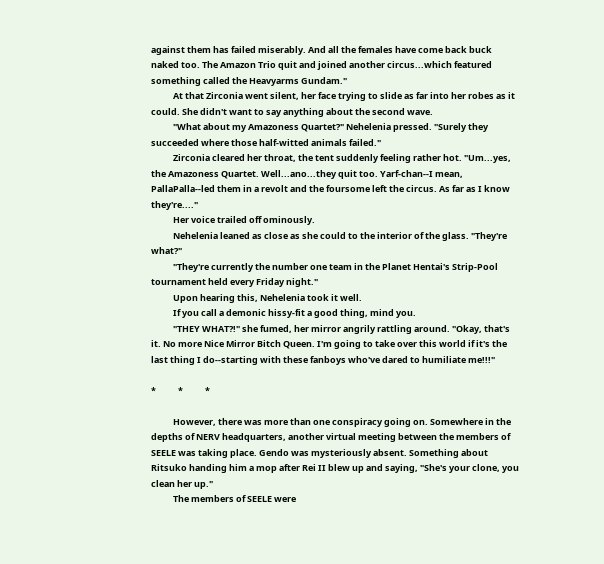against them has failed miserably. And all the females have come back buck naked too. The Amazon Trio quit and joined another circus...which featured something called the Heavyarms Gundam."
           At that Zirconia went silent, her face trying to slide as far into her robes as it could. She didn't want to say anything about the second wave.
           "What about my Amazoness Quartet?" Nehelenia pressed. "Surely they succeeded where those half-witted animals failed."
           Zirconia cleared her throat, the tent suddenly feeling rather hot. "Um...yes, the Amazoness Quartet. Well...ano...they quit too. Yarf-chan--I mean, PallaPalla--led them in a revolt and the foursome left the circus. As far as I know they're...."
           Her voice trailed off ominously.
           Nehelenia leaned as close as she could to the interior of the glass. "They're what?"
           "They're currently the number one team in the Planet Hentai's Strip-Pool tournament held every Friday night."
           Upon hearing this, Nehelenia took it well.
           If you call a demonic hissy-fit a good thing, mind you.
           "THEY WHAT?!" she fumed, her mirror angrily rattling around. "Okay, that's it. No more Nice Mirror Bitch Queen. I'm going to take over this world if it's the last thing I do--starting with these fanboys who've dared to humiliate me!!!"

*           *           *

           However, there was more than one conspiracy going on. Somewhere in the depths of NERV headquarters, another virtual meeting between the members of SEELE was taking place. Gendo was mysteriously absent. Something about Ritsuko handing him a mop after Rei II blew up and saying, "She's your clone, you clean her up."
           The members of SEELE were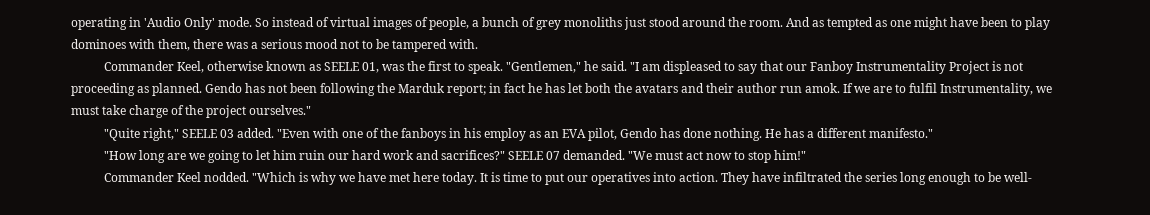operating in 'Audio Only' mode. So instead of virtual images of people, a bunch of grey monoliths just stood around the room. And as tempted as one might have been to play dominoes with them, there was a serious mood not to be tampered with.
           Commander Keel, otherwise known as SEELE 01, was the first to speak. "Gentlemen," he said. "I am displeased to say that our Fanboy Instrumentality Project is not proceeding as planned. Gendo has not been following the Marduk report; in fact he has let both the avatars and their author run amok. If we are to fulfil Instrumentality, we must take charge of the project ourselves."
           "Quite right," SEELE 03 added. "Even with one of the fanboys in his employ as an EVA pilot, Gendo has done nothing. He has a different manifesto."
           "How long are we going to let him ruin our hard work and sacrifices?" SEELE 07 demanded. "We must act now to stop him!"
           Commander Keel nodded. "Which is why we have met here today. It is time to put our operatives into action. They have infiltrated the series long enough to be well-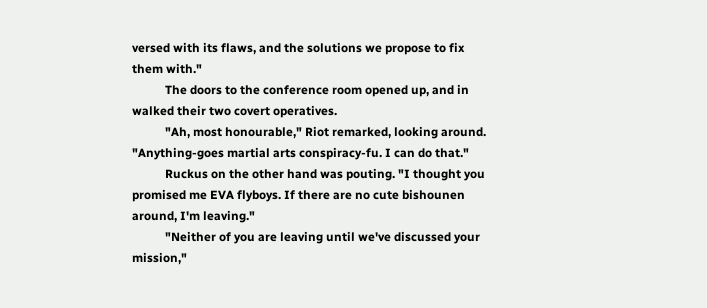versed with its flaws, and the solutions we propose to fix them with."
           The doors to the conference room opened up, and in walked their two covert operatives.
           "Ah, most honourable," Riot remarked, looking around. "Anything-goes martial arts conspiracy-fu. I can do that."
           Ruckus on the other hand was pouting. "I thought you promised me EVA flyboys. If there are no cute bishounen around, I'm leaving."
           "Neither of you are leaving until we've discussed your mission,"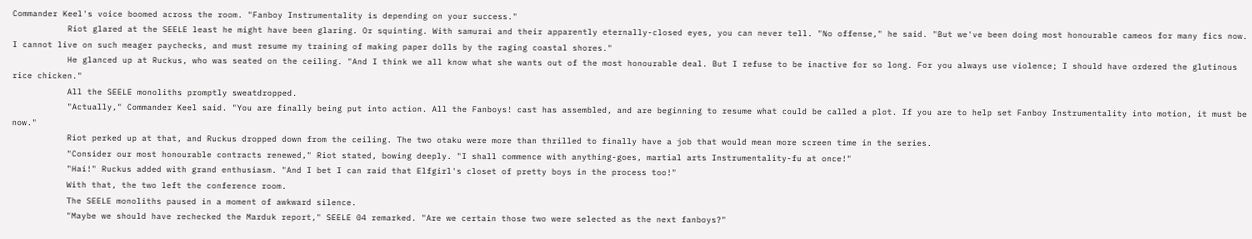Commander Keel's voice boomed across the room. "Fanboy Instrumentality is depending on your success."
           Riot glared at the SEELE least he might have been glaring. Or squinting. With samurai and their apparently eternally-closed eyes, you can never tell. "No offense," he said. "But we've been doing most honourable cameos for many fics now. I cannot live on such meager paychecks, and must resume my training of making paper dolls by the raging coastal shores."
           He glanced up at Ruckus, who was seated on the ceiling. "And I think we all know what she wants out of the most honourable deal. But I refuse to be inactive for so long. For you always use violence; I should have ordered the glutinous rice chicken."
           All the SEELE monoliths promptly sweatdropped.
           "Actually," Commander Keel said. "You are finally being put into action. All the Fanboys! cast has assembled, and are beginning to resume what could be called a plot. If you are to help set Fanboy Instrumentality into motion, it must be now."
           Riot perked up at that, and Ruckus dropped down from the ceiling. The two otaku were more than thrilled to finally have a job that would mean more screen time in the series.
           "Consider our most honourable contracts renewed," Riot stated, bowing deeply. "I shall commence with anything-goes, martial arts Instrumentality-fu at once!"
           "Hai!" Ruckus added with grand enthusiasm. "And I bet I can raid that Elfgirl's closet of pretty boys in the process too!"
           With that, the two left the conference room.
           The SEELE monoliths paused in a moment of awkward silence.
           "Maybe we should have rechecked the Marduk report," SEELE 04 remarked. "Are we certain those two were selected as the next fanboys?"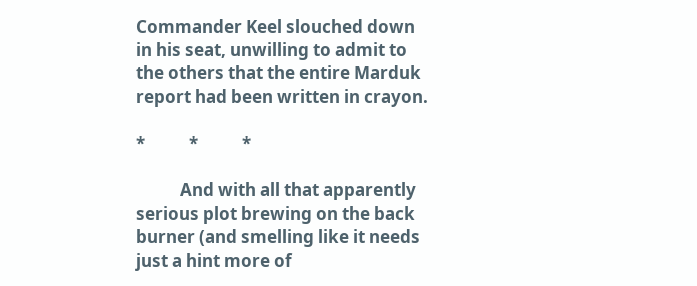Commander Keel slouched down in his seat, unwilling to admit to the others that the entire Marduk report had been written in crayon.

*           *           *

           And with all that apparently serious plot brewing on the back burner (and smelling like it needs just a hint more of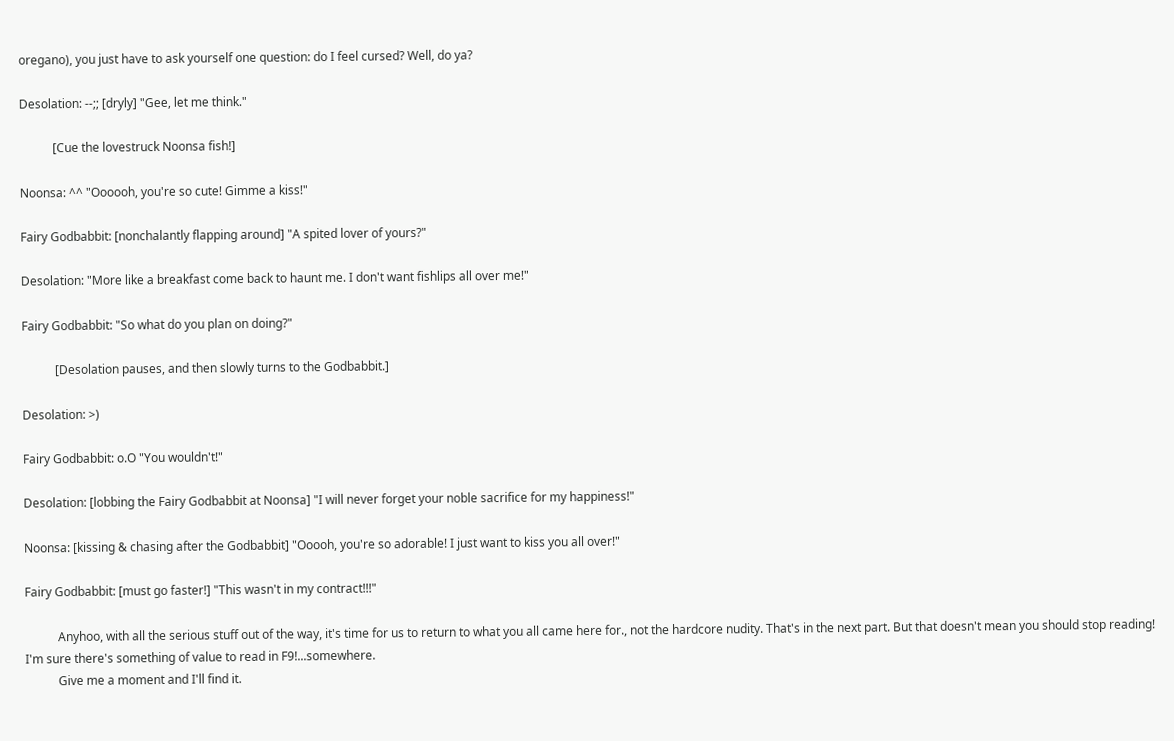oregano), you just have to ask yourself one question: do I feel cursed? Well, do ya?

Desolation: --;; [dryly] "Gee, let me think."

           [Cue the lovestruck Noonsa fish!]

Noonsa: ^^ "Oooooh, you're so cute! Gimme a kiss!"

Fairy Godbabbit: [nonchalantly flapping around] "A spited lover of yours?"

Desolation: "More like a breakfast come back to haunt me. I don't want fishlips all over me!"

Fairy Godbabbit: "So what do you plan on doing?"

           [Desolation pauses, and then slowly turns to the Godbabbit.]

Desolation: >)

Fairy Godbabbit: o.O "You wouldn't!"

Desolation: [lobbing the Fairy Godbabbit at Noonsa] "I will never forget your noble sacrifice for my happiness!"

Noonsa: [kissing & chasing after the Godbabbit] "Ooooh, you're so adorable! I just want to kiss you all over!"

Fairy Godbabbit: [must go faster!] "This wasn't in my contract!!!"

           Anyhoo, with all the serious stuff out of the way, it's time for us to return to what you all came here for., not the hardcore nudity. That's in the next part. But that doesn't mean you should stop reading! I'm sure there's something of value to read in F9!...somewhere.
           Give me a moment and I'll find it.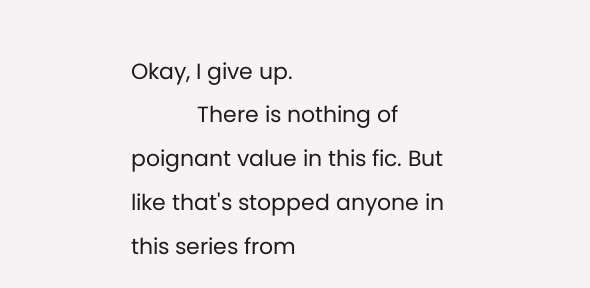Okay, I give up.
           There is nothing of poignant value in this fic. But like that's stopped anyone in this series from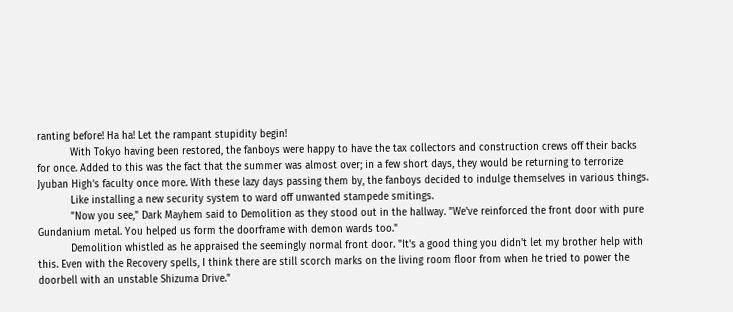ranting before! Ha ha! Let the rampant stupidity begin!
           With Tokyo having been restored, the fanboys were happy to have the tax collectors and construction crews off their backs for once. Added to this was the fact that the summer was almost over; in a few short days, they would be returning to terrorize Jyuban High's faculty once more. With these lazy days passing them by, the fanboys decided to indulge themselves in various things.
           Like installing a new security system to ward off unwanted stampede smitings.
           "Now you see," Dark Mayhem said to Demolition as they stood out in the hallway. "We've reinforced the front door with pure Gundanium metal. You helped us form the doorframe with demon wards too."
           Demolition whistled as he appraised the seemingly normal front door. "It's a good thing you didn't let my brother help with this. Even with the Recovery spells, I think there are still scorch marks on the living room floor from when he tried to power the doorbell with an unstable Shizuma Drive."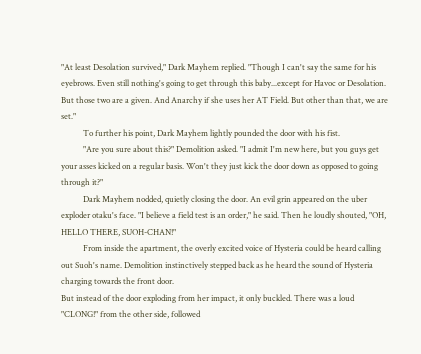"At least Desolation survived," Dark Mayhem replied. "Though I can't say the same for his eyebrows. Even still nothing's going to get through this baby...except for Havoc or Desolation. But those two are a given. And Anarchy if she uses her AT Field. But other than that, we are set."
           To further his point, Dark Mayhem lightly pounded the door with his fist.
           "Are you sure about this?" Demolition asked. "I admit I'm new here, but you guys get your asses kicked on a regular basis. Won't they just kick the door down as opposed to going through it?"
           Dark Mayhem nodded, quietly closing the door. An evil grin appeared on the uber exploder otaku's face. "I believe a field test is an order," he said. Then he loudly shouted, "OH, HELLO THERE, SUOH-CHAN!"
           From inside the apartment, the overly excited voice of Hysteria could be heard calling out Suoh's name. Demolition instinctively stepped back as he heard the sound of Hysteria charging towards the front door.
But instead of the door exploding from her impact, it only buckled. There was a loud "CLONG!" from the other side, followed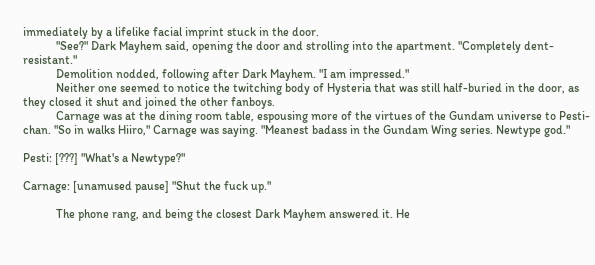immediately by a lifelike facial imprint stuck in the door.
           "See?" Dark Mayhem said, opening the door and strolling into the apartment. "Completely dent-resistant."
           Demolition nodded, following after Dark Mayhem. "I am impressed."
           Neither one seemed to notice the twitching body of Hysteria that was still half-buried in the door, as they closed it shut and joined the other fanboys.
           Carnage was at the dining room table, espousing more of the virtues of the Gundam universe to Pesti-chan. "So in walks Hiiro," Carnage was saying. "Meanest badass in the Gundam Wing series. Newtype god."

Pesti: [???] "What's a Newtype?"

Carnage: [unamused pause] "Shut the fuck up."

           The phone rang, and being the closest Dark Mayhem answered it. He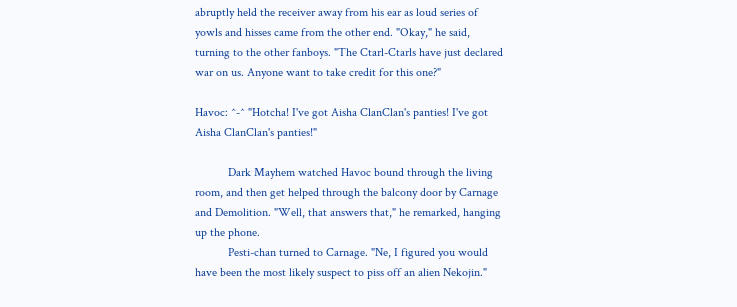abruptly held the receiver away from his ear as loud series of yowls and hisses came from the other end. "Okay," he said, turning to the other fanboys. "The Ctarl-Ctarls have just declared war on us. Anyone want to take credit for this one?"

Havoc: ^-^ "Hotcha! I've got Aisha ClanClan's panties! I've got Aisha ClanClan's panties!"

           Dark Mayhem watched Havoc bound through the living room, and then get helped through the balcony door by Carnage and Demolition. "Well, that answers that," he remarked, hanging up the phone.
           Pesti-chan turned to Carnage. "Ne, I figured you would have been the most likely suspect to piss off an alien Nekojin."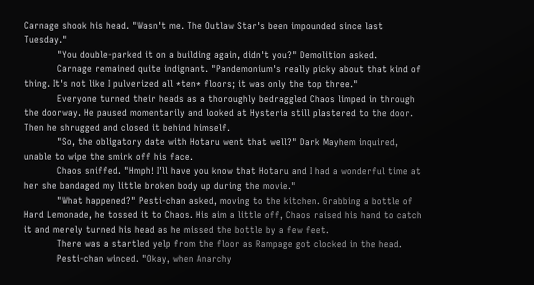Carnage shook his head. "Wasn't me. The Outlaw Star's been impounded since last Tuesday."
           "You double-parked it on a building again, didn't you?" Demolition asked.
           Carnage remained quite indignant. "Pandemonium's really picky about that kind of thing. It's not like I pulverized all *ten* floors; it was only the top three."
           Everyone turned their heads as a thoroughly bedraggled Chaos limped in through the doorway. He paused momentarily and looked at Hysteria still plastered to the door. Then he shrugged and closed it behind himself.
           "So, the obligatory date with Hotaru went that well?" Dark Mayhem inquired, unable to wipe the smirk off his face.
           Chaos sniffed. "Hmph! I'll have you know that Hotaru and I had a wonderful time at her she bandaged my little broken body up during the movie."
           "What happened?" Pesti-chan asked, moving to the kitchen. Grabbing a bottle of Hard Lemonade, he tossed it to Chaos. His aim a little off, Chaos raised his hand to catch it and merely turned his head as he missed the bottle by a few feet.
           There was a startled yelp from the floor as Rampage got clocked in the head.
           Pesti-chan winced. "Okay, when Anarchy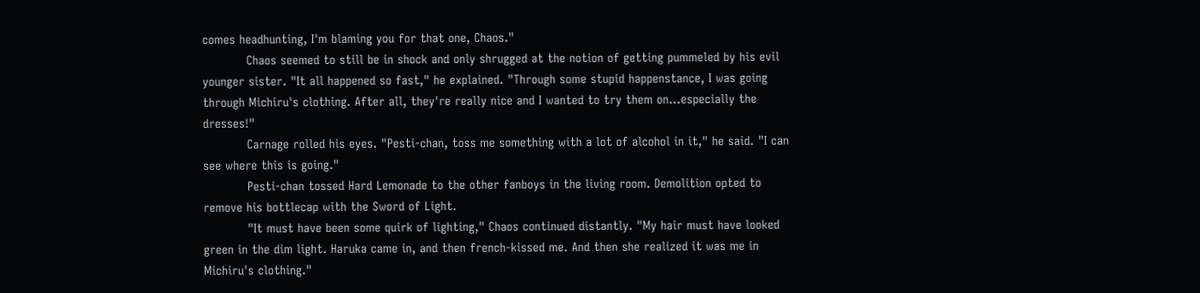comes headhunting, I'm blaming you for that one, Chaos."
           Chaos seemed to still be in shock and only shrugged at the notion of getting pummeled by his evil younger sister. "It all happened so fast," he explained. "Through some stupid happenstance, I was going through Michiru's clothing. After all, they're really nice and I wanted to try them on...especially the dresses!"
           Carnage rolled his eyes. "Pesti-chan, toss me something with a lot of alcohol in it," he said. "I can see where this is going."
           Pesti-chan tossed Hard Lemonade to the other fanboys in the living room. Demolition opted to remove his bottlecap with the Sword of Light.
           "It must have been some quirk of lighting," Chaos continued distantly. "My hair must have looked green in the dim light. Haruka came in, and then french-kissed me. And then she realized it was me in Michiru's clothing."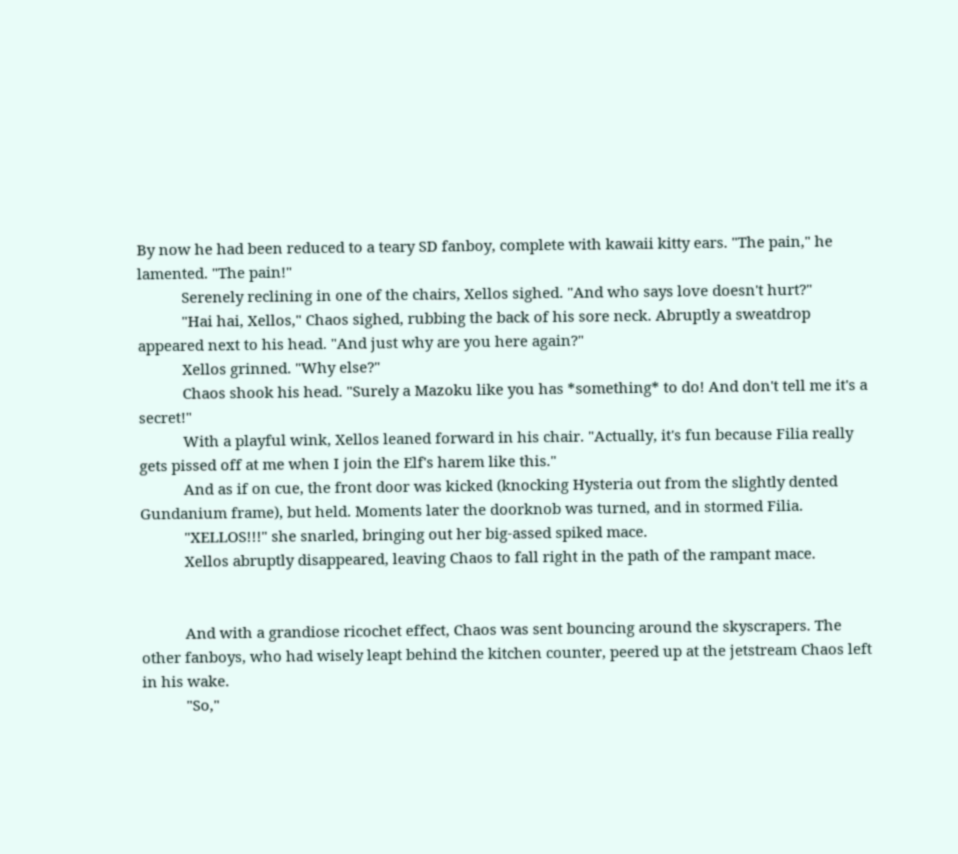By now he had been reduced to a teary SD fanboy, complete with kawaii kitty ears. "The pain," he lamented. "The pain!"
           Serenely reclining in one of the chairs, Xellos sighed. "And who says love doesn't hurt?"
           "Hai hai, Xellos," Chaos sighed, rubbing the back of his sore neck. Abruptly a sweatdrop appeared next to his head. "And just why are you here again?"
           Xellos grinned. "Why else?"
           Chaos shook his head. "Surely a Mazoku like you has *something* to do! And don't tell me it's a secret!"
           With a playful wink, Xellos leaned forward in his chair. "Actually, it's fun because Filia really gets pissed off at me when I join the Elf's harem like this."
           And as if on cue, the front door was kicked (knocking Hysteria out from the slightly dented Gundanium frame), but held. Moments later the doorknob was turned, and in stormed Filia.
           "XELLOS!!!" she snarled, bringing out her big-assed spiked mace.
           Xellos abruptly disappeared, leaving Chaos to fall right in the path of the rampant mace.


           And with a grandiose ricochet effect, Chaos was sent bouncing around the skyscrapers. The other fanboys, who had wisely leapt behind the kitchen counter, peered up at the jetstream Chaos left in his wake.
           "So,"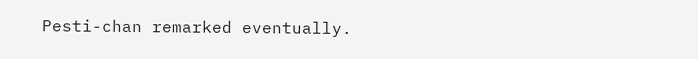Pesti-chan remarked eventually.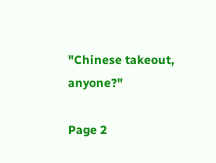"Chinese takeout, anyone?"

Page 2